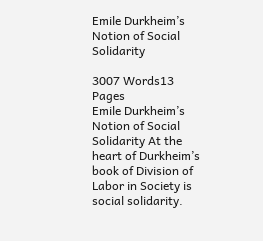Emile Durkheim’s Notion of Social Solidarity

3007 Words13 Pages
Emile Durkheim’s Notion of Social Solidarity At the heart of Durkheim’s book of Division of Labor in Society is social solidarity.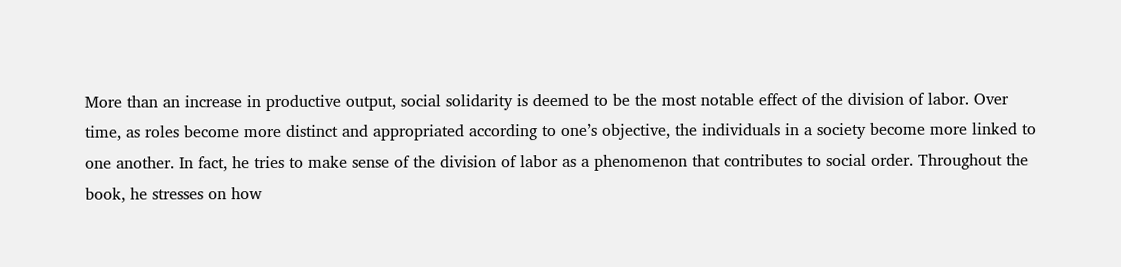More than an increase in productive output, social solidarity is deemed to be the most notable effect of the division of labor. Over time, as roles become more distinct and appropriated according to one’s objective, the individuals in a society become more linked to one another. In fact, he tries to make sense of the division of labor as a phenomenon that contributes to social order. Throughout the book, he stresses on how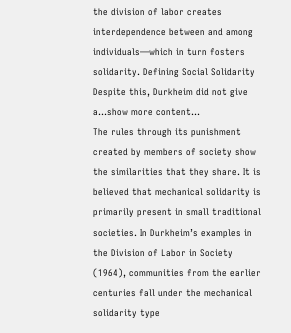the division of labor creates interdependence between and among individuals—which in turn fosters solidarity. Defining Social Solidarity Despite this, Durkheim did not give a…show more content…
The rules through its punishment created by members of society show the similarities that they share. It is believed that mechanical solidarity is primarily present in small traditional societies. In Durkheim’s examples in the Division of Labor in Society (1964), communities from the earlier centuries fall under the mechanical solidarity type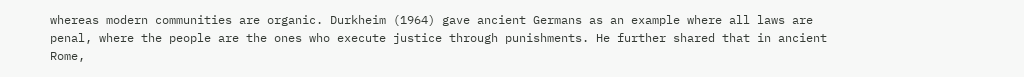whereas modern communities are organic. Durkheim (1964) gave ancient Germans as an example where all laws are penal, where the people are the ones who execute justice through punishments. He further shared that in ancient Rome,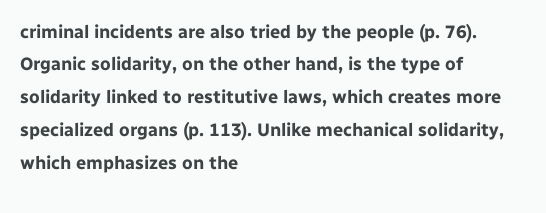criminal incidents are also tried by the people (p. 76). Organic solidarity, on the other hand, is the type of solidarity linked to restitutive laws, which creates more specialized organs (p. 113). Unlike mechanical solidarity, which emphasizes on the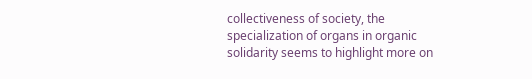collectiveness of society, the specialization of organs in organic solidarity seems to highlight more on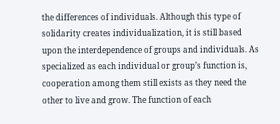the differences of individuals. Although this type of solidarity creates individualization, it is still based upon the interdependence of groups and individuals. As specialized as each individual or group’s function is, cooperation among them still exists as they need the other to live and grow. The function of each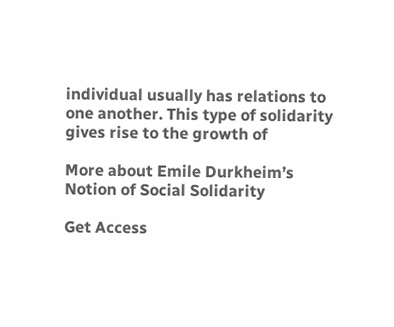individual usually has relations to one another. This type of solidarity gives rise to the growth of

More about Emile Durkheim’s Notion of Social Solidarity

Get Access